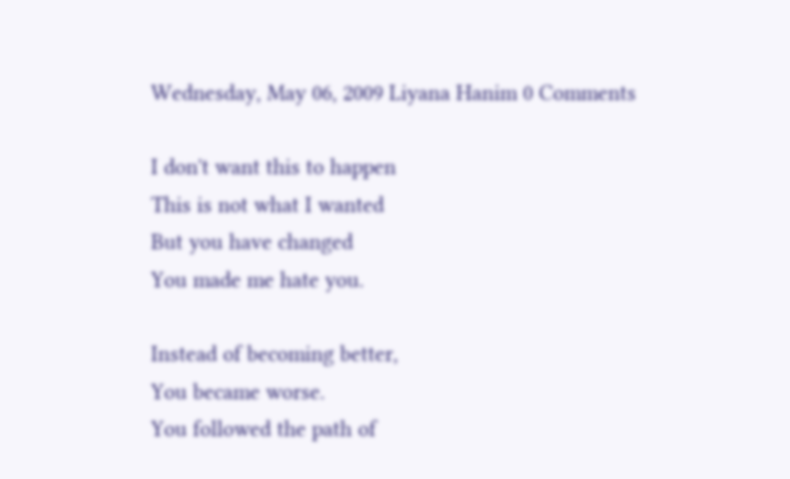Wednesday, May 06, 2009 Liyana Hanim 0 Comments

I don't want this to happen
This is not what I wanted
But you have changed
You made me hate you.

Instead of becoming better,
You became worse.
You followed the path of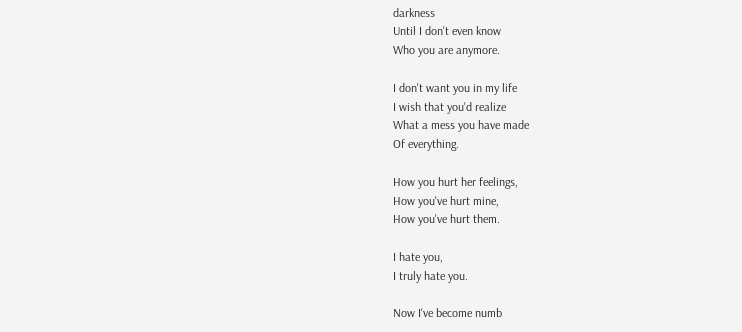darkness
Until I don't even know
Who you are anymore.

I don't want you in my life
I wish that you'd realize
What a mess you have made
Of everything.

How you hurt her feelings,
How you've hurt mine,
How you've hurt them.

I hate you,
I truly hate you.

Now I've become numb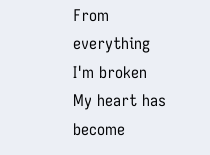From everything
I'm broken
My heart has become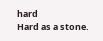hard
Hard as a stone.